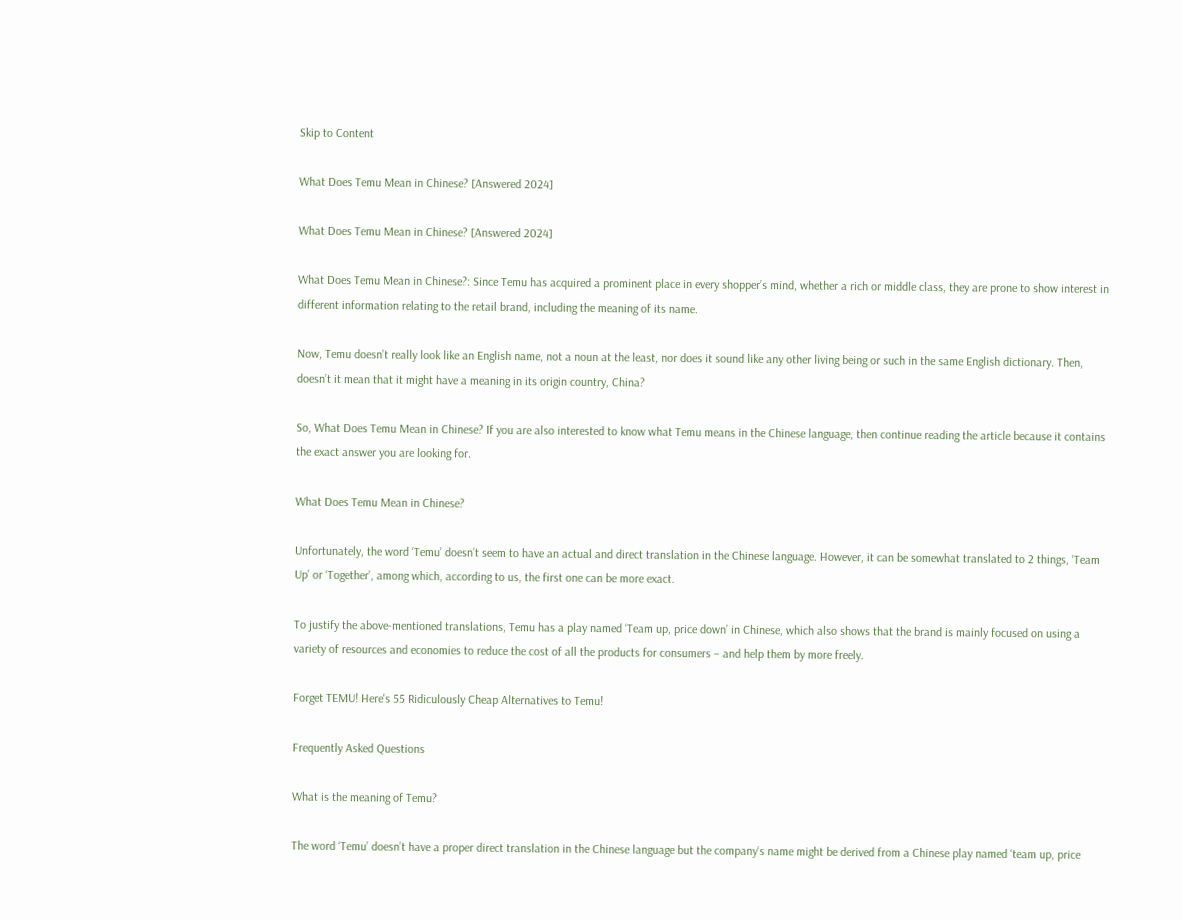Skip to Content

What Does Temu Mean in Chinese? [Answered 2024]

What Does Temu Mean in Chinese? [Answered 2024]

What Does Temu Mean in Chinese?: Since Temu has acquired a prominent place in every shopper’s mind, whether a rich or middle class, they are prone to show interest in different information relating to the retail brand, including the meaning of its name.

Now, Temu doesn’t really look like an English name, not a noun at the least, nor does it sound like any other living being or such in the same English dictionary. Then, doesn’t it mean that it might have a meaning in its origin country, China?

So, What Does Temu Mean in Chinese? If you are also interested to know what Temu means in the Chinese language, then continue reading the article because it contains the exact answer you are looking for.

What Does Temu Mean in Chinese?

Unfortunately, the word ‘Temu’ doesn’t seem to have an actual and direct translation in the Chinese language. However, it can be somewhat translated to 2 things, ‘Team Up’ or ‘Together’, among which, according to us, the first one can be more exact.

To justify the above-mentioned translations, Temu has a play named ‘Team up, price down’ in Chinese, which also shows that the brand is mainly focused on using a variety of resources and economies to reduce the cost of all the products for consumers – and help them by more freely.

Forget TEMU! Here's 55 Ridiculously Cheap Alternatives to Temu!

Frequently Asked Questions

What is the meaning of Temu?

The word ‘Temu’ doesn’t have a proper direct translation in the Chinese language but the company‘s name might be derived from a Chinese play named ‘team up, price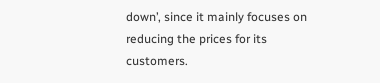down’, since it mainly focuses on reducing the prices for its customers.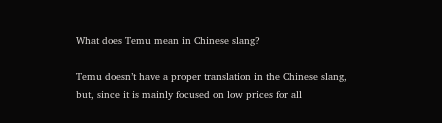What does Temu mean in Chinese slang?

Temu doesn’t have a proper translation in the Chinese slang, but, since it is mainly focused on low prices for all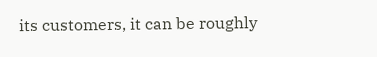its customers, it can be roughly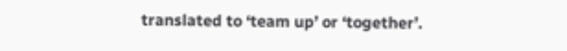translated to ‘team up’ or ‘together’.